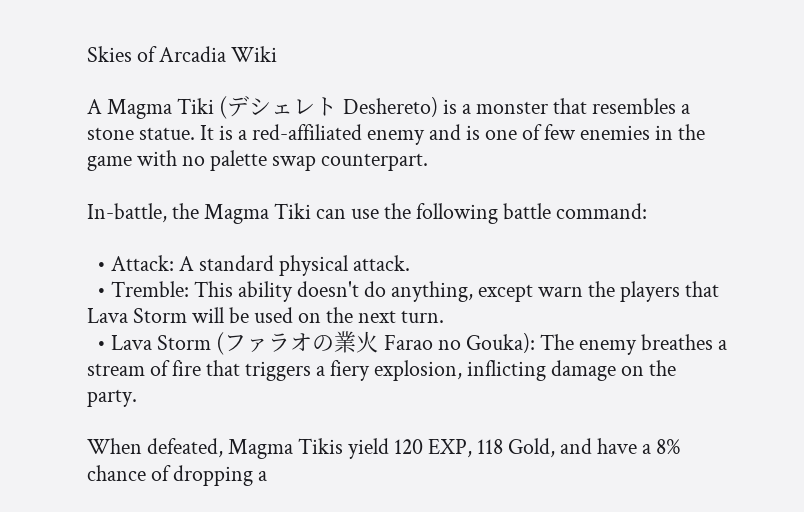Skies of Arcadia Wiki

A Magma Tiki (デシェレト Deshereto) is a monster that resembles a stone statue. It is a red-affiliated enemy and is one of few enemies in the game with no palette swap counterpart.

In-battle, the Magma Tiki can use the following battle command:

  • Attack: A standard physical attack.
  • Tremble: This ability doesn't do anything, except warn the players that Lava Storm will be used on the next turn.
  • Lava Storm (ファラオの業火 Farao no Gouka): The enemy breathes a stream of fire that triggers a fiery explosion, inflicting damage on the party.

When defeated, Magma Tikis yield 120 EXP, 118 Gold, and have a 8% chance of dropping a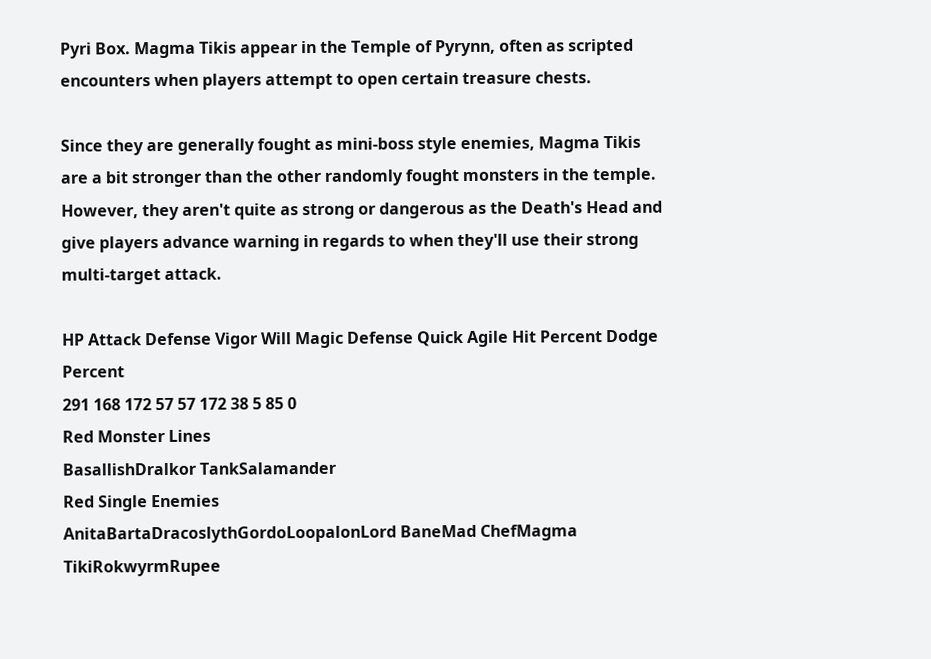Pyri Box. Magma Tikis appear in the Temple of Pyrynn, often as scripted encounters when players attempt to open certain treasure chests.

Since they are generally fought as mini-boss style enemies, Magma Tikis are a bit stronger than the other randomly fought monsters in the temple. However, they aren't quite as strong or dangerous as the Death's Head and give players advance warning in regards to when they'll use their strong multi-target attack.

HP Attack Defense Vigor Will Magic Defense Quick Agile Hit Percent Dodge Percent
291 168 172 57 57 172 38 5 85 0
Red Monster Lines
BasallishDralkor TankSalamander
Red Single Enemies
AnitaBartaDracoslythGordoLoopalonLord BaneMad ChefMagma TikiRokwyrmRupee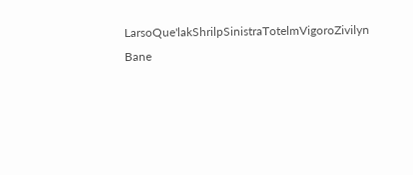LarsoQue'lakShrilpSinistraTotelmVigoroZivilyn Bane